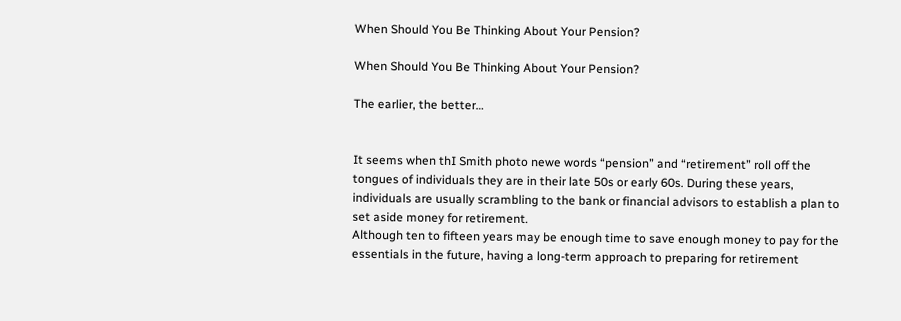When Should You Be Thinking About Your Pension?

When Should You Be Thinking About Your Pension?

The earlier, the better…


It seems when thI Smith photo newe words “pension” and “retirement” roll off the tongues of individuals they are in their late 50s or early 60s. During these years, individuals are usually scrambling to the bank or financial advisors to establish a plan to set aside money for retirement.
Although ten to fifteen years may be enough time to save enough money to pay for the essentials in the future, having a long-term approach to preparing for retirement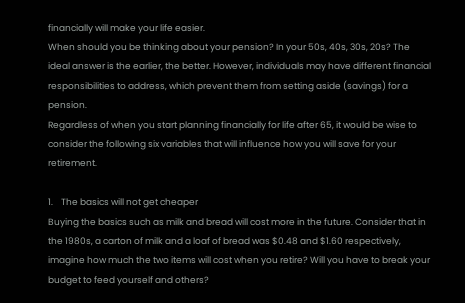financially will make your life easier.
When should you be thinking about your pension? In your 50s, 40s, 30s, 20s? The ideal answer is the earlier, the better. However, individuals may have different financial responsibilities to address, which prevent them from setting aside (savings) for a pension.
Regardless of when you start planning financially for life after 65, it would be wise to consider the following six variables that will influence how you will save for your retirement.

1.    The basics will not get cheaper
Buying the basics such as milk and bread will cost more in the future. Consider that in the 1980s, a carton of milk and a loaf of bread was $0.48 and $1.60 respectively, imagine how much the two items will cost when you retire? Will you have to break your budget to feed yourself and others?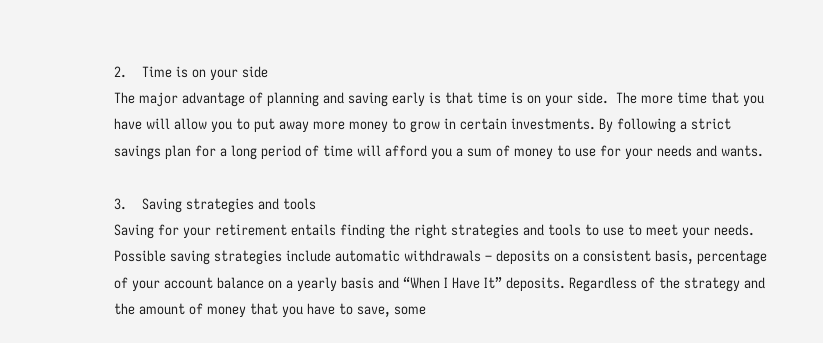2.    Time is on your side
The major advantage of planning and saving early is that time is on your side.  The more time that you have will allow you to put away more money to grow in certain investments. By following a strict savings plan for a long period of time will afford you a sum of money to use for your needs and wants.

3.    Saving strategies and tools
Saving for your retirement entails finding the right strategies and tools to use to meet your needs. Possible saving strategies include automatic withdrawals – deposits on a consistent basis, percentage of your account balance on a yearly basis and “When I Have It” deposits. Regardless of the strategy and the amount of money that you have to save, some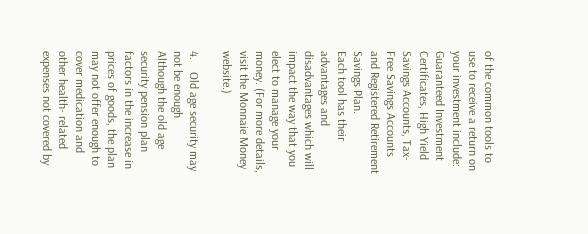of the common tools to use to receive a return on your investment include:  Guaranteed Investment Certificates, High Yield Savings Accounts, Tax-Free Savings Accounts and Registered Retirement Savings Plan.
Each tool has their advantages and disadvantages which will impact the way that you elect to manage your money. (For more details, visit the Monnaie Money website.)

4.    Old age security may not be enough
Although the old age security pension plan factors in the increase in prices of goods, the plan may not offer enough to cover medication and other health- related expenses not covered by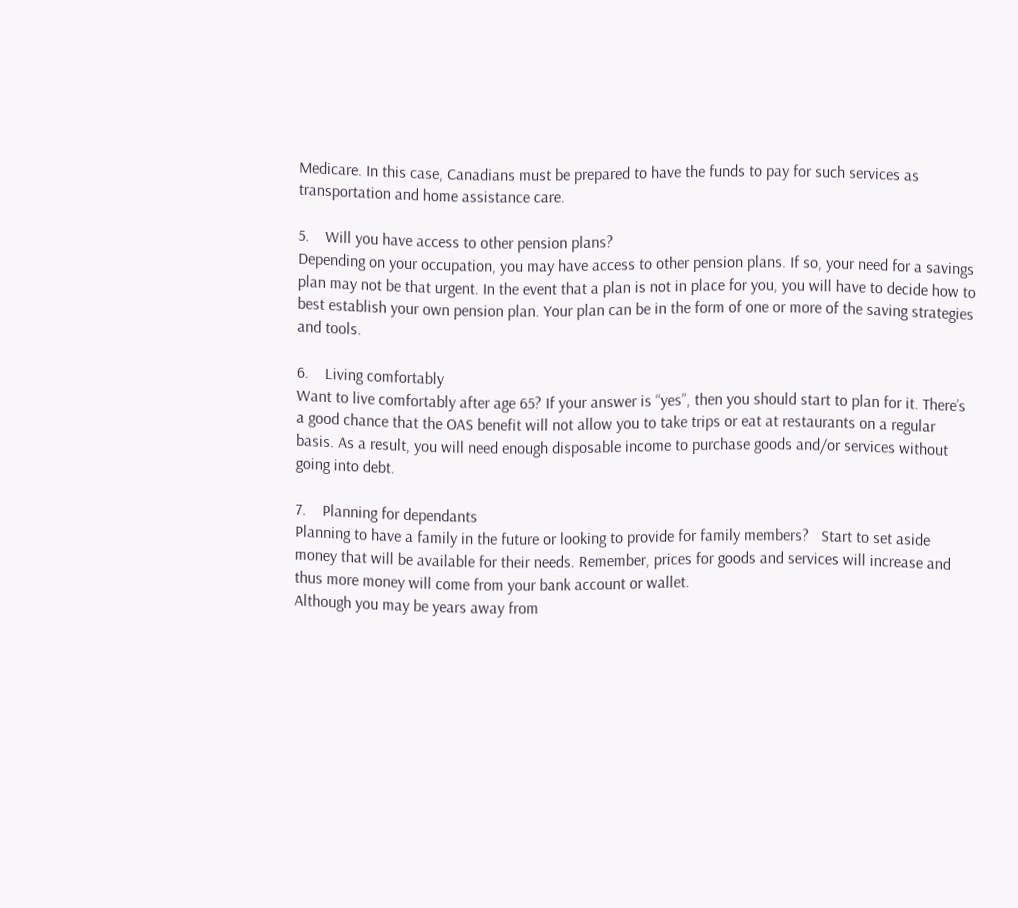Medicare. In this case, Canadians must be prepared to have the funds to pay for such services as transportation and home assistance care.

5.    Will you have access to other pension plans?
Depending on your occupation, you may have access to other pension plans. If so, your need for a savings plan may not be that urgent. In the event that a plan is not in place for you, you will have to decide how to best establish your own pension plan. Your plan can be in the form of one or more of the saving strategies and tools.

6.    Living comfortably
Want to live comfortably after age 65? If your answer is “yes”, then you should start to plan for it. There’s a good chance that the OAS benefit will not allow you to take trips or eat at restaurants on a regular basis. As a result, you will need enough disposable income to purchase goods and/or services without going into debt.

7.    Planning for dependants
Planning to have a family in the future or looking to provide for family members?   Start to set aside money that will be available for their needs. Remember, prices for goods and services will increase and thus more money will come from your bank account or wallet.
Although you may be years away from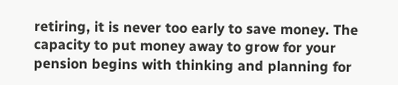retiring, it is never too early to save money. The capacity to put money away to grow for your pension begins with thinking and planning for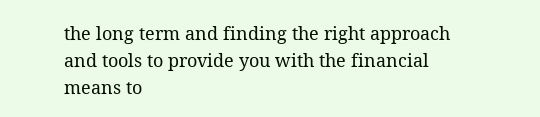the long term and finding the right approach and tools to provide you with the financial means to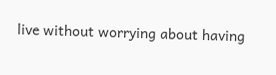live without worrying about having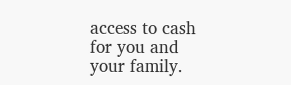access to cash for you and your family.